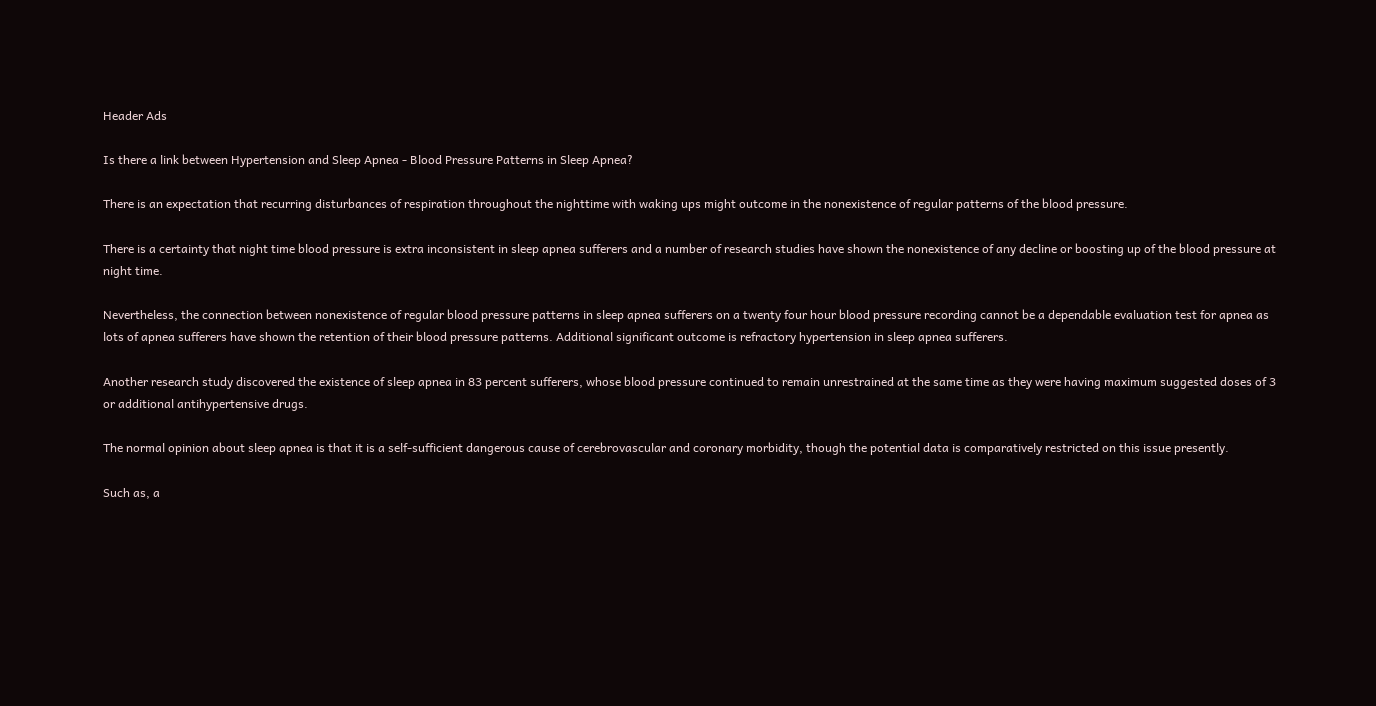Header Ads

Is there a link between Hypertension and Sleep Apnea - Blood Pressure Patterns in Sleep Apnea?

There is an expectation that recurring disturbances of respiration throughout the nighttime with waking ups might outcome in the nonexistence of regular patterns of the blood pressure.

There is a certainty that night time blood pressure is extra inconsistent in sleep apnea sufferers and a number of research studies have shown the nonexistence of any decline or boosting up of the blood pressure at night time.

Nevertheless, the connection between nonexistence of regular blood pressure patterns in sleep apnea sufferers on a twenty four hour blood pressure recording cannot be a dependable evaluation test for apnea as lots of apnea sufferers have shown the retention of their blood pressure patterns. Additional significant outcome is refractory hypertension in sleep apnea sufferers.

Another research study discovered the existence of sleep apnea in 83 percent sufferers, whose blood pressure continued to remain unrestrained at the same time as they were having maximum suggested doses of 3 or additional antihypertensive drugs.

The normal opinion about sleep apnea is that it is a self-sufficient dangerous cause of cerebrovascular and coronary morbidity, though the potential data is comparatively restricted on this issue presently.

Such as, a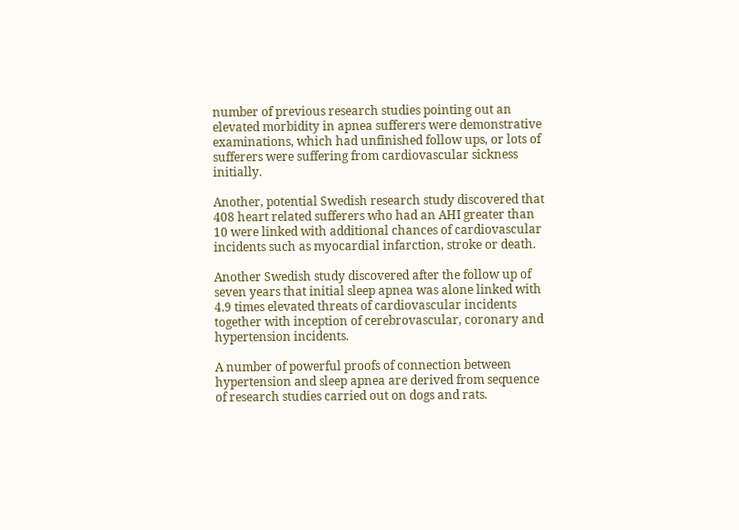number of previous research studies pointing out an elevated morbidity in apnea sufferers were demonstrative examinations, which had unfinished follow ups, or lots of sufferers were suffering from cardiovascular sickness initially.

Another, potential Swedish research study discovered that 408 heart related sufferers who had an AHI greater than 10 were linked with additional chances of cardiovascular incidents such as myocardial infarction, stroke or death.

Another Swedish study discovered after the follow up of seven years that initial sleep apnea was alone linked with 4.9 times elevated threats of cardiovascular incidents together with inception of cerebrovascular, coronary and hypertension incidents.

A number of powerful proofs of connection between hypertension and sleep apnea are derived from sequence of research studies carried out on dogs and rats.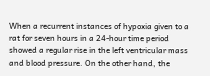When a recurrent instances of hypoxia given to a rat for seven hours in a 24-hour time period showed a regular rise in the left ventricular mass and blood pressure. On the other hand, the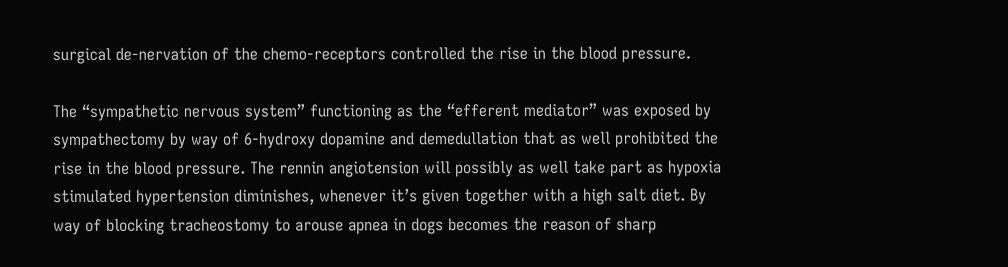surgical de-nervation of the chemo-receptors controlled the rise in the blood pressure.

The “sympathetic nervous system” functioning as the “efferent mediator” was exposed by sympathectomy by way of 6-hydroxy dopamine and demedullation that as well prohibited the rise in the blood pressure. The rennin angiotension will possibly as well take part as hypoxia stimulated hypertension diminishes, whenever it’s given together with a high salt diet. By way of blocking tracheostomy to arouse apnea in dogs becomes the reason of sharp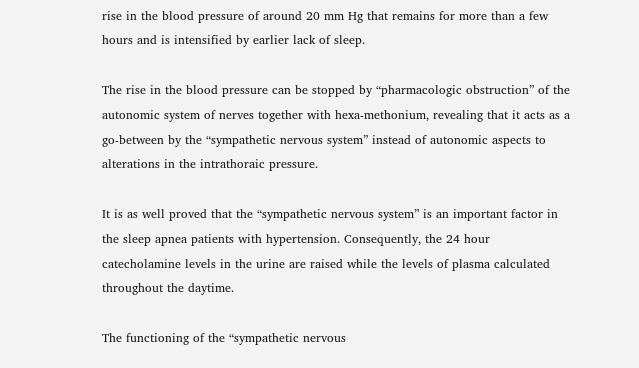rise in the blood pressure of around 20 mm Hg that remains for more than a few hours and is intensified by earlier lack of sleep.

The rise in the blood pressure can be stopped by “pharmacologic obstruction” of the autonomic system of nerves together with hexa-methonium, revealing that it acts as a go-between by the “sympathetic nervous system” instead of autonomic aspects to alterations in the intrathoraic pressure.

It is as well proved that the “sympathetic nervous system” is an important factor in the sleep apnea patients with hypertension. Consequently, the 24 hour catecholamine levels in the urine are raised while the levels of plasma calculated throughout the daytime.

The functioning of the “sympathetic nervous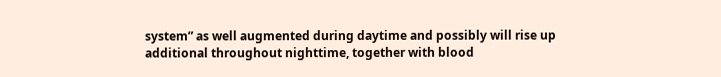system” as well augmented during daytime and possibly will rise up additional throughout nighttime, together with blood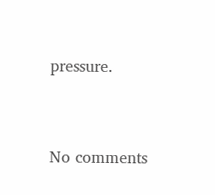pressure.


No comments